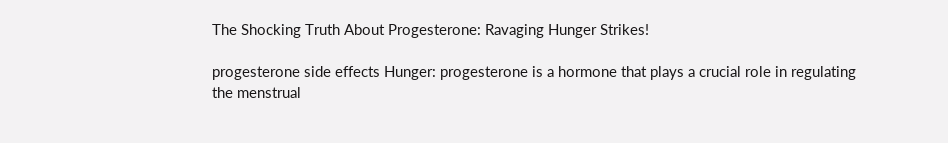The Shocking Truth About Progesterone: Ravaging Hunger Strikes!

progesterone side effects Hunger: progesterone is a hormone that plays a crucial role in regulating the menstrual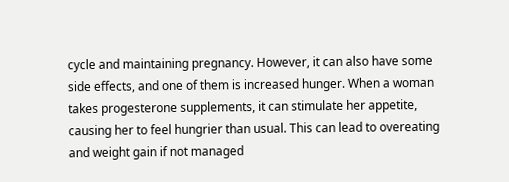cycle and maintaining pregnancy. However, it can also have some side effects, and one of them is increased hunger. When a woman takes progesterone supplements, it can stimulate her appetite, causing her to feel hungrier than usual. This can lead to overeating and weight gain if not managed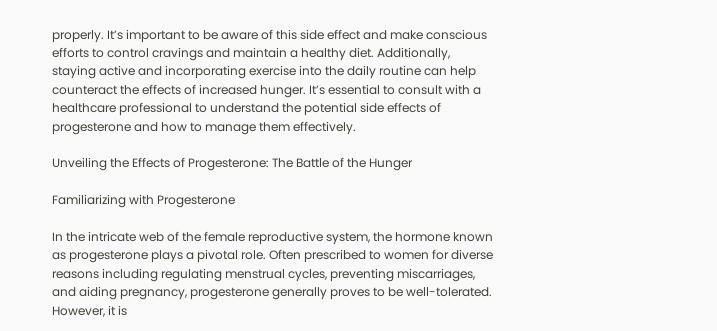properly. It’s important to be aware of this side effect and make conscious efforts to control cravings and maintain a healthy diet. Additionally, staying active and incorporating exercise into the daily routine can help counteract the effects of increased hunger. It’s essential to consult with a healthcare professional to understand the potential side effects of progesterone and how to manage them effectively.

Unveiling the Effects of Progesterone: The Battle of the Hunger

Familiarizing with Progesterone

In the intricate web of the female reproductive system, the hormone known as progesterone plays a pivotal role. Often prescribed to women for diverse reasons including regulating menstrual cycles, preventing miscarriages, and aiding pregnancy, progesterone generally proves to be well-tolerated. However, it is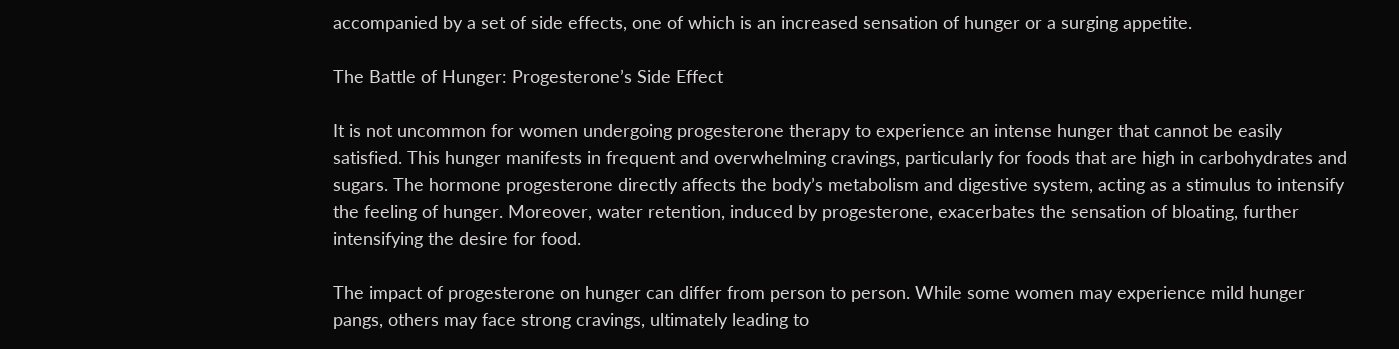accompanied by a set of side effects, one of which is an increased sensation of hunger or a surging appetite.

The Battle of Hunger: Progesterone’s Side Effect

It is not uncommon for women undergoing progesterone therapy to experience an intense hunger that cannot be easily satisfied. This hunger manifests in frequent and overwhelming cravings, particularly for foods that are high in carbohydrates and sugars. The hormone progesterone directly affects the body’s metabolism and digestive system, acting as a stimulus to intensify the feeling of hunger. Moreover, water retention, induced by progesterone, exacerbates the sensation of bloating, further intensifying the desire for food.

The impact of progesterone on hunger can differ from person to person. While some women may experience mild hunger pangs, others may face strong cravings, ultimately leading to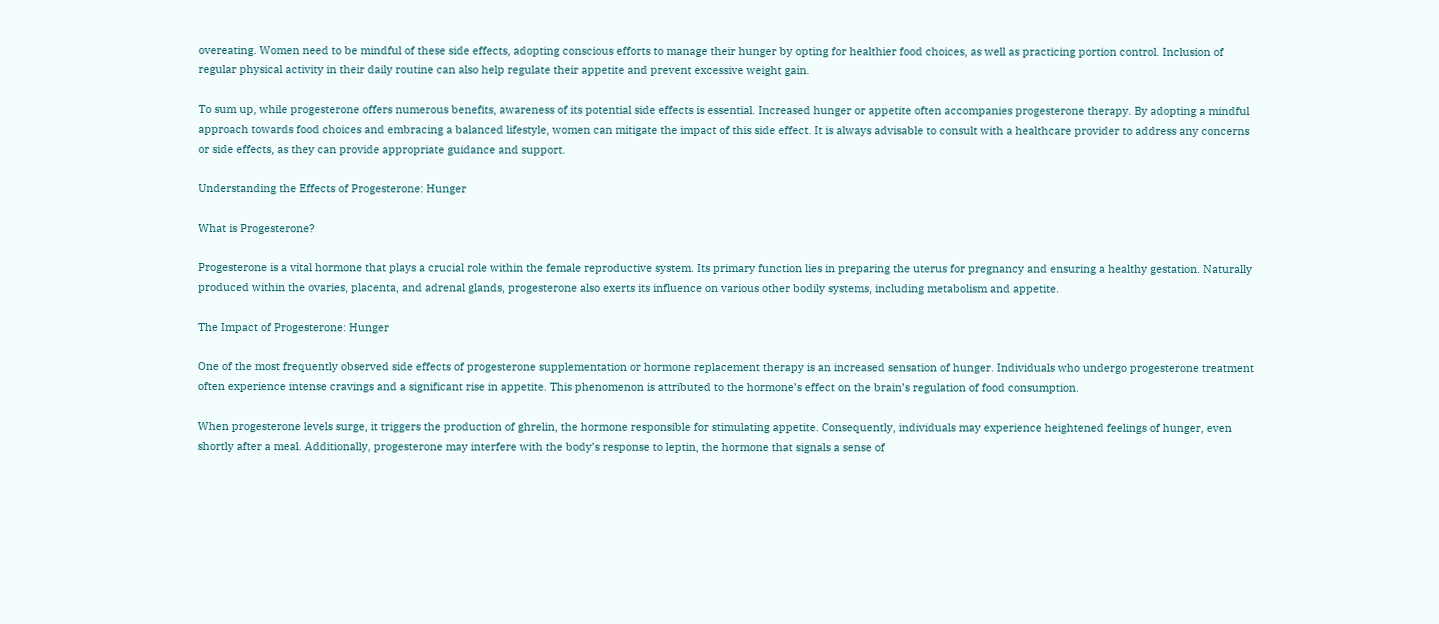overeating. Women need to be mindful of these side effects, adopting conscious efforts to manage their hunger by opting for healthier food choices, as well as practicing portion control. Inclusion of regular physical activity in their daily routine can also help regulate their appetite and prevent excessive weight gain.

To sum up, while progesterone offers numerous benefits, awareness of its potential side effects is essential. Increased hunger or appetite often accompanies progesterone therapy. By adopting a mindful approach towards food choices and embracing a balanced lifestyle, women can mitigate the impact of this side effect. It is always advisable to consult with a healthcare provider to address any concerns or side effects, as they can provide appropriate guidance and support.

Understanding the Effects of Progesterone: Hunger

What is Progesterone?

Progesterone is a vital hormone that plays a crucial role within the female reproductive system. Its primary function lies in preparing the uterus for pregnancy and ensuring a healthy gestation. Naturally produced within the ovaries, placenta, and adrenal glands, progesterone also exerts its influence on various other bodily systems, including metabolism and appetite.

The Impact of Progesterone: Hunger

One of the most frequently observed side effects of progesterone supplementation or hormone replacement therapy is an increased sensation of hunger. Individuals who undergo progesterone treatment often experience intense cravings and a significant rise in appetite. This phenomenon is attributed to the hormone’s effect on the brain’s regulation of food consumption.

When progesterone levels surge, it triggers the production of ghrelin, the hormone responsible for stimulating appetite. Consequently, individuals may experience heightened feelings of hunger, even shortly after a meal. Additionally, progesterone may interfere with the body’s response to leptin, the hormone that signals a sense of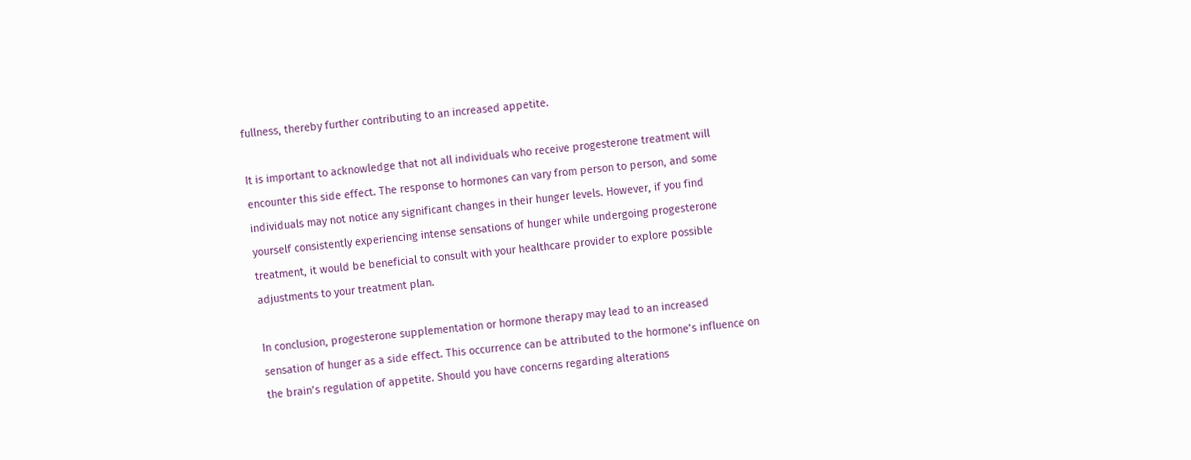fullness, thereby further contributing to an increased appetite.

It is important to acknowledge that not all individuals who receive progesterone treatment will encounter this side effect. The response to hormones can vary from person to person, and some individuals may not notice any significant changes in their hunger levels. However, if you find yourself consistently experiencing intense sensations of hunger while undergoing progesterone treatment, it would be beneficial to consult with your healthcare provider to explore possible adjustments to your treatment plan.

In conclusion, progesterone supplementation or hormone therapy may lead to an increased sensation of hunger as a side effect. This occurrence can be attributed to the hormone’s influence on the brain’s regulation of appetite. Should you have concerns regarding alterations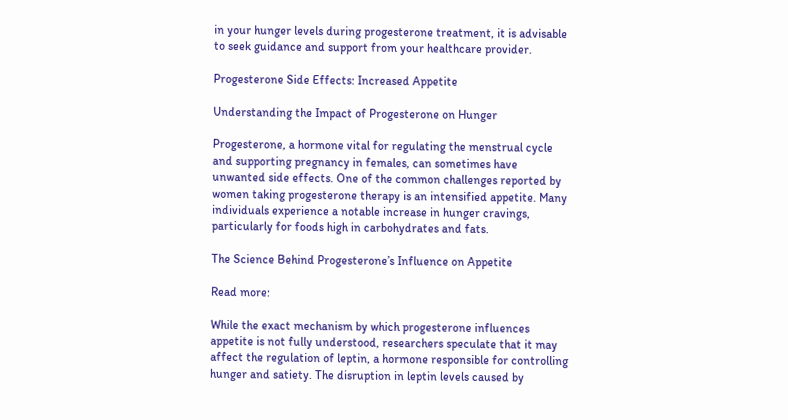in your hunger levels during progesterone treatment, it is advisable to seek guidance and support from your healthcare provider.

Progesterone Side Effects: Increased Appetite

Understanding the Impact of Progesterone on Hunger

Progesterone, a hormone vital for regulating the menstrual cycle and supporting pregnancy in females, can sometimes have unwanted side effects. One of the common challenges reported by women taking progesterone therapy is an intensified appetite. Many individuals experience a notable increase in hunger cravings, particularly for foods high in carbohydrates and fats.

The Science Behind Progesterone’s Influence on Appetite

Read more:

While the exact mechanism by which progesterone influences appetite is not fully understood, researchers speculate that it may affect the regulation of leptin, a hormone responsible for controlling hunger and satiety. The disruption in leptin levels caused by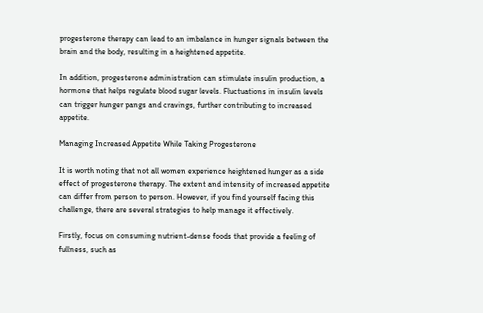progesterone therapy can lead to an imbalance in hunger signals between the brain and the body, resulting in a heightened appetite.

In addition, progesterone administration can stimulate insulin production, a hormone that helps regulate blood sugar levels. Fluctuations in insulin levels can trigger hunger pangs and cravings, further contributing to increased appetite.

Managing Increased Appetite While Taking Progesterone

It is worth noting that not all women experience heightened hunger as a side effect of progesterone therapy. The extent and intensity of increased appetite can differ from person to person. However, if you find yourself facing this challenge, there are several strategies to help manage it effectively.

Firstly, focus on consuming nutrient-dense foods that provide a feeling of fullness, such as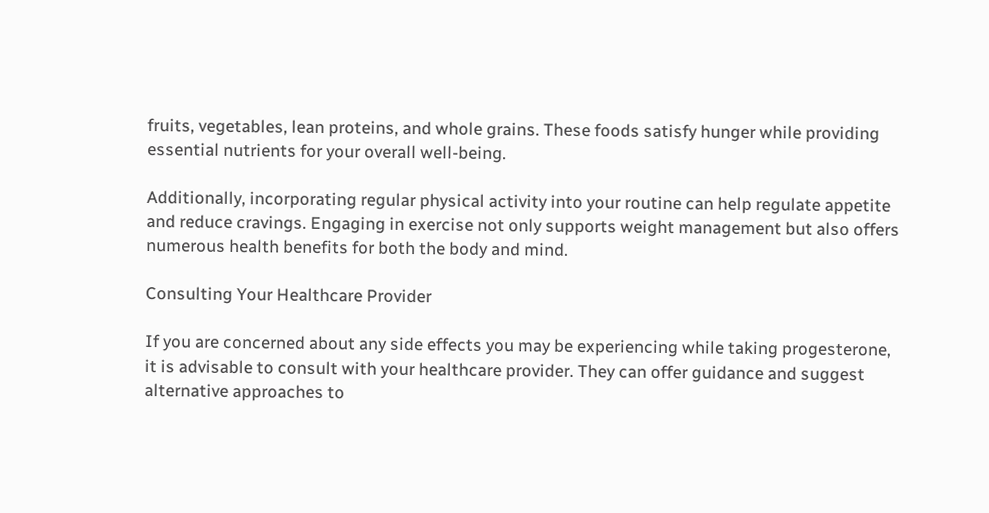fruits, vegetables, lean proteins, and whole grains. These foods satisfy hunger while providing essential nutrients for your overall well-being.

Additionally, incorporating regular physical activity into your routine can help regulate appetite and reduce cravings. Engaging in exercise not only supports weight management but also offers numerous health benefits for both the body and mind.

Consulting Your Healthcare Provider

If you are concerned about any side effects you may be experiencing while taking progesterone, it is advisable to consult with your healthcare provider. They can offer guidance and suggest alternative approaches to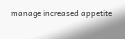manage increased appetite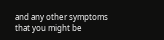and any other symptoms that you might be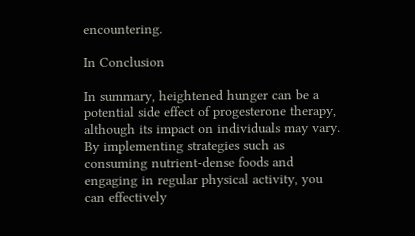encountering.

In Conclusion

In summary, heightened hunger can be a potential side effect of progesterone therapy, although its impact on individuals may vary. By implementing strategies such as consuming nutrient-dense foods and engaging in regular physical activity, you can effectively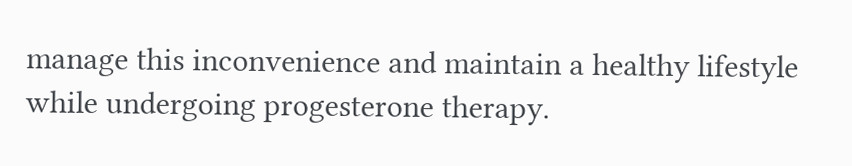manage this inconvenience and maintain a healthy lifestyle while undergoing progesterone therapy.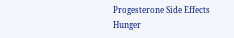Progesterone Side Effects Hunger